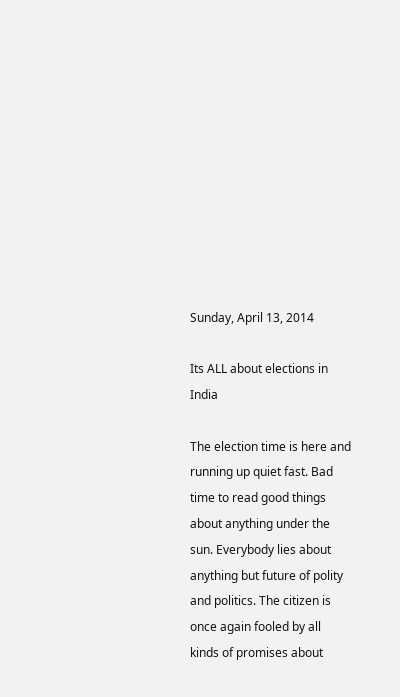Sunday, April 13, 2014

Its ALL about elections in India

The election time is here and running up quiet fast. Bad time to read good things about anything under the sun. Everybody lies about anything but future of polity and politics. The citizen is once again fooled by all kinds of promises about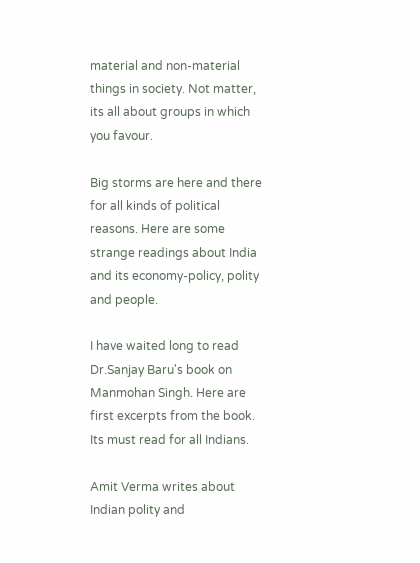material and non-material things in society. Not matter, its all about groups in which you favour.

Big storms are here and there for all kinds of political reasons. Here are some strange readings about India and its economy-policy, polity and people.

I have waited long to read Dr.Sanjay Baru's book on Manmohan Singh. Here are first excerpts from the book. Its must read for all Indians.

Amit Verma writes about Indian polity and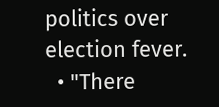politics over election fever.
  • "There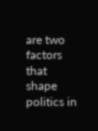are two factors that shape politics in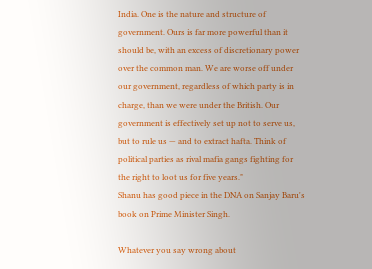India. One is the nature and structure of government. Ours is far more powerful than it should be, with an excess of discretionary power over the common man. We are worse off under our government, regardless of which party is in charge, than we were under the British. Our government is effectively set up not to serve us, but to rule us — and to extract hafta. Think of political parties as rival mafia gangs fighting for the right to loot us for five years."
Shanu has good piece in the DNA on Sanjay Baru's book on Prime Minister Singh.

Whatever you say wrong about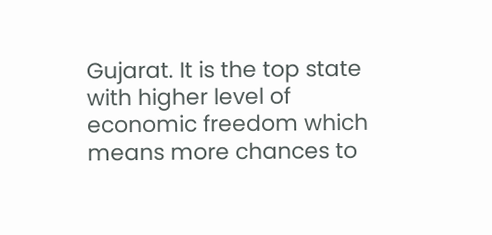Gujarat. It is the top state with higher level of economic freedom which means more chances to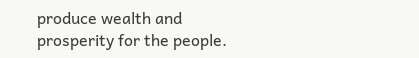produce wealth and prosperity for the people.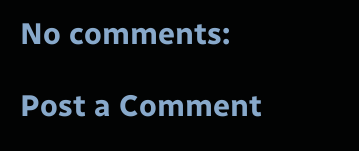No comments:

Post a Comment